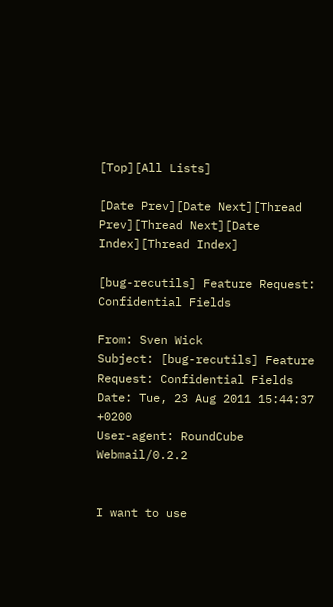[Top][All Lists]

[Date Prev][Date Next][Thread Prev][Thread Next][Date Index][Thread Index]

[bug-recutils] Feature Request: Confidential Fields

From: Sven Wick
Subject: [bug-recutils] Feature Request: Confidential Fields
Date: Tue, 23 Aug 2011 15:44:37 +0200
User-agent: RoundCube Webmail/0.2.2


I want to use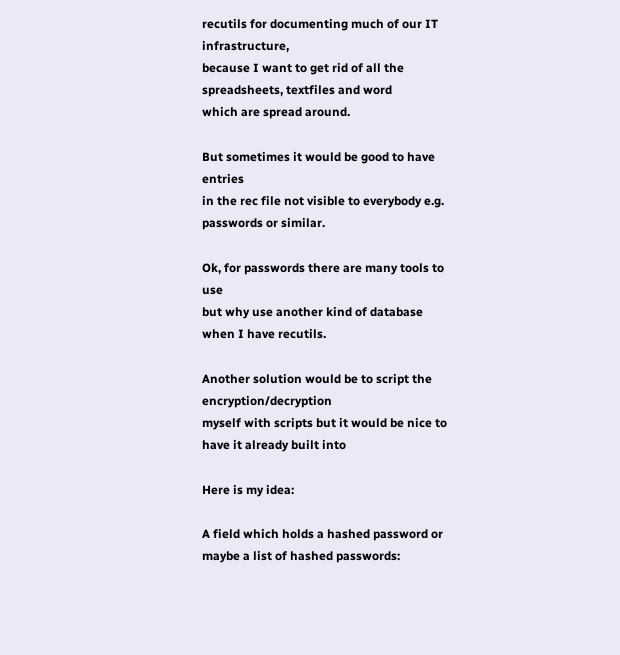recutils for documenting much of our IT infrastructure,
because I want to get rid of all the spreadsheets, textfiles and word
which are spread around.

But sometimes it would be good to have entries
in the rec file not visible to everybody e.g. passwords or similar.

Ok, for passwords there are many tools to use
but why use another kind of database when I have recutils.

Another solution would be to script the encryption/decryption
myself with scripts but it would be nice to have it already built into

Here is my idea:

A field which holds a hashed password or maybe a list of hashed passwords: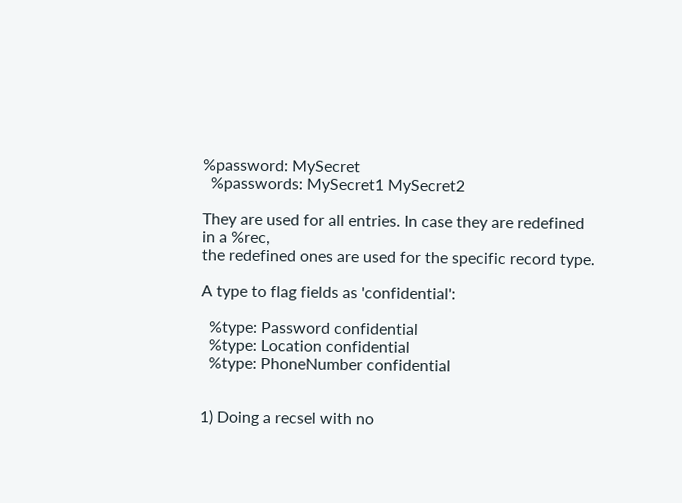%password: MySecret
  %passwords: MySecret1 MySecret2

They are used for all entries. In case they are redefined in a %rec,
the redefined ones are used for the specific record type.

A type to flag fields as 'confidential':

  %type: Password confidential
  %type: Location confidential
  %type: PhoneNumber confidential


1) Doing a recsel with no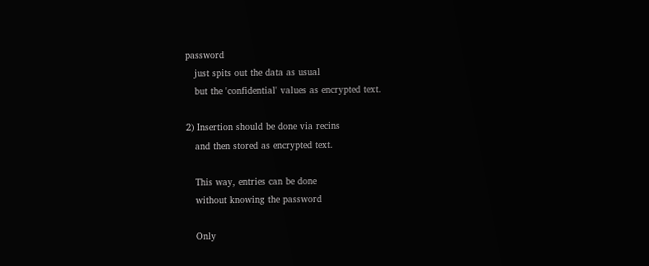password
   just spits out the data as usual
   but the 'confidential' values as encrypted text.

2) Insertion should be done via recins
   and then stored as encrypted text.

   This way, entries can be done
   without knowing the password

   Only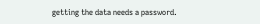getting the data needs a password.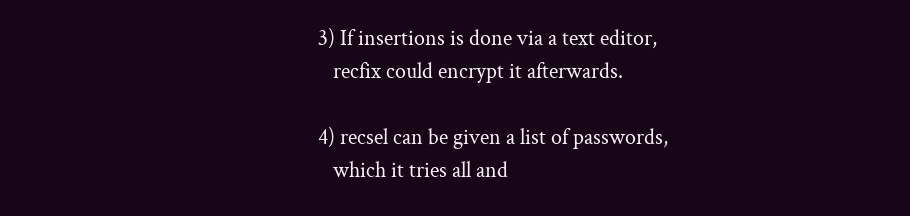3) If insertions is done via a text editor,
   recfix could encrypt it afterwards.

4) recsel can be given a list of passwords,
   which it tries all and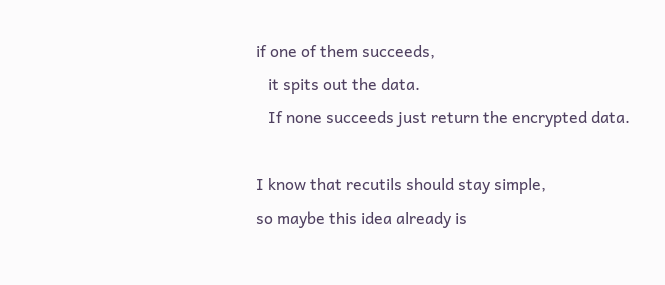if one of them succeeds,
   it spits out the data.
   If none succeeds just return the encrypted data.

I know that recutils should stay simple,
so maybe this idea already is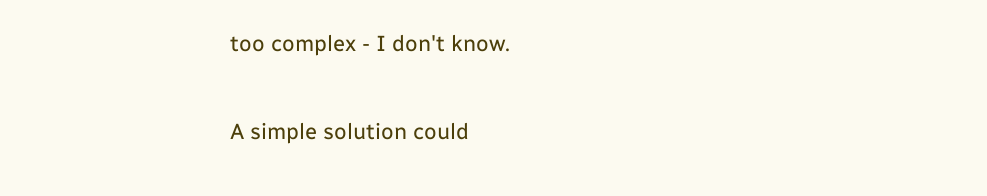too complex - I don't know.

A simple solution could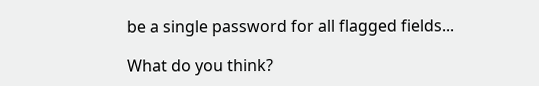be a single password for all flagged fields...

What do you think?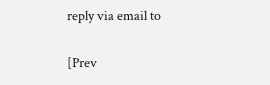reply via email to

[Prev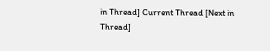in Thread] Current Thread [Next in Thread]